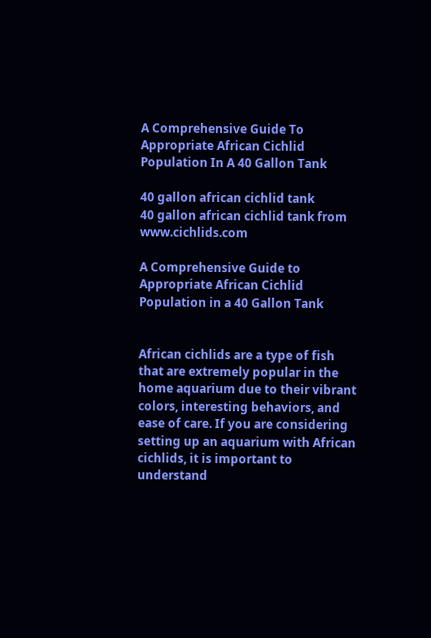A Comprehensive Guide To Appropriate African Cichlid Population In A 40 Gallon Tank

40 gallon african cichlid tank
40 gallon african cichlid tank from www.cichlids.com

A Comprehensive Guide to Appropriate African Cichlid Population in a 40 Gallon Tank


African cichlids are a type of fish that are extremely popular in the home aquarium due to their vibrant colors, interesting behaviors, and ease of care. If you are considering setting up an aquarium with African cichlids, it is important to understand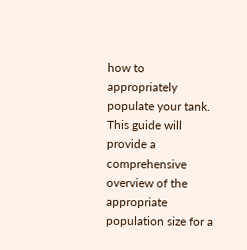how to appropriately populate your tank. This guide will provide a comprehensive overview of the appropriate population size for a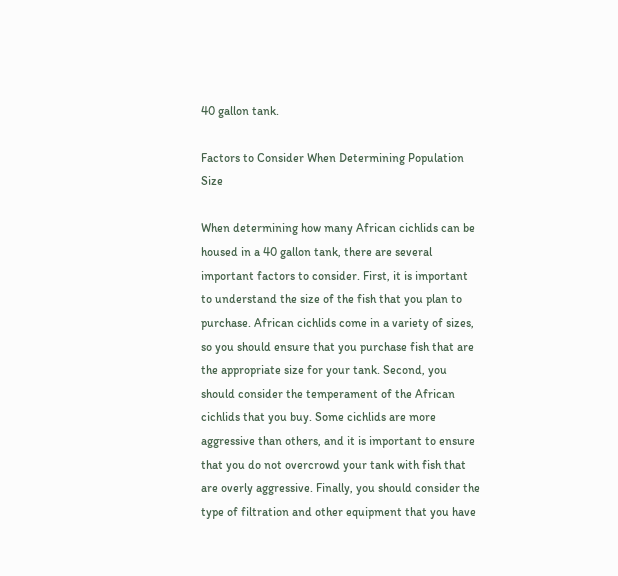40 gallon tank.

Factors to Consider When Determining Population Size

When determining how many African cichlids can be housed in a 40 gallon tank, there are several important factors to consider. First, it is important to understand the size of the fish that you plan to purchase. African cichlids come in a variety of sizes, so you should ensure that you purchase fish that are the appropriate size for your tank. Second, you should consider the temperament of the African cichlids that you buy. Some cichlids are more aggressive than others, and it is important to ensure that you do not overcrowd your tank with fish that are overly aggressive. Finally, you should consider the type of filtration and other equipment that you have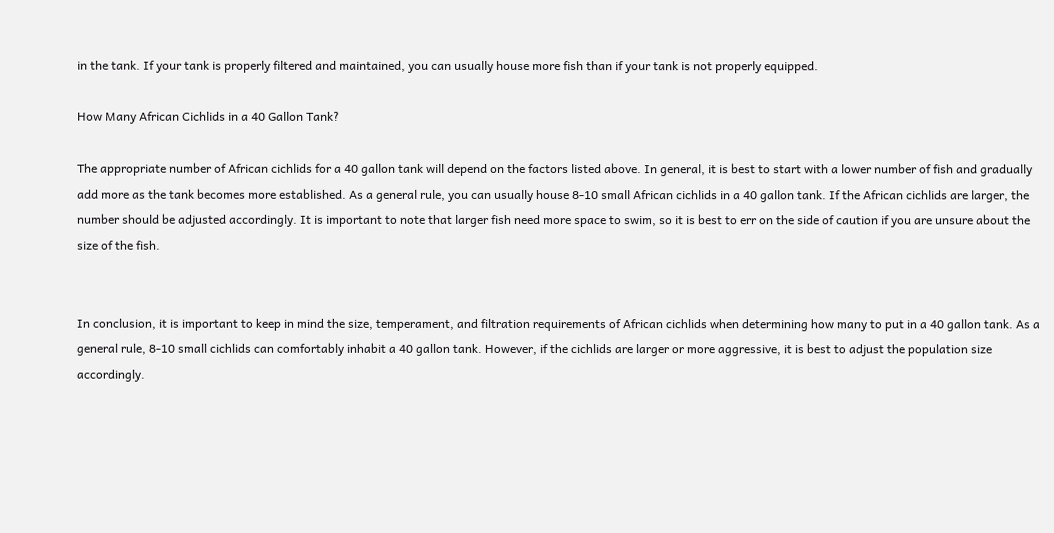in the tank. If your tank is properly filtered and maintained, you can usually house more fish than if your tank is not properly equipped.

How Many African Cichlids in a 40 Gallon Tank?

The appropriate number of African cichlids for a 40 gallon tank will depend on the factors listed above. In general, it is best to start with a lower number of fish and gradually add more as the tank becomes more established. As a general rule, you can usually house 8-10 small African cichlids in a 40 gallon tank. If the African cichlids are larger, the number should be adjusted accordingly. It is important to note that larger fish need more space to swim, so it is best to err on the side of caution if you are unsure about the size of the fish.


In conclusion, it is important to keep in mind the size, temperament, and filtration requirements of African cichlids when determining how many to put in a 40 gallon tank. As a general rule, 8-10 small cichlids can comfortably inhabit a 40 gallon tank. However, if the cichlids are larger or more aggressive, it is best to adjust the population size accordingly.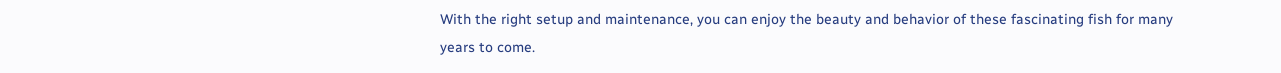With the right setup and maintenance, you can enjoy the beauty and behavior of these fascinating fish for many years to come.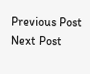Previous Post Next Post